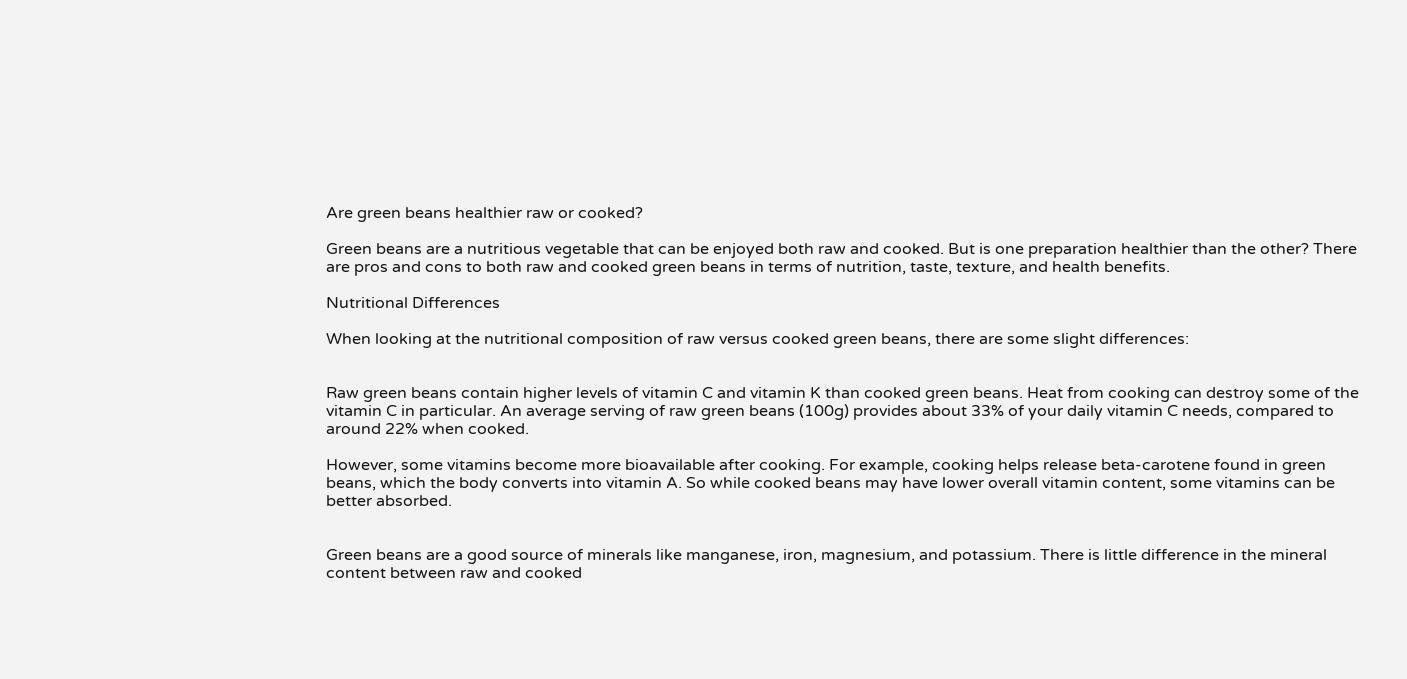Are green beans healthier raw or cooked?

Green beans are a nutritious vegetable that can be enjoyed both raw and cooked. But is one preparation healthier than the other? There are pros and cons to both raw and cooked green beans in terms of nutrition, taste, texture, and health benefits.

Nutritional Differences

When looking at the nutritional composition of raw versus cooked green beans, there are some slight differences:


Raw green beans contain higher levels of vitamin C and vitamin K than cooked green beans. Heat from cooking can destroy some of the vitamin C in particular. An average serving of raw green beans (100g) provides about 33% of your daily vitamin C needs, compared to around 22% when cooked.

However, some vitamins become more bioavailable after cooking. For example, cooking helps release beta-carotene found in green beans, which the body converts into vitamin A. So while cooked beans may have lower overall vitamin content, some vitamins can be better absorbed.


Green beans are a good source of minerals like manganese, iron, magnesium, and potassium. There is little difference in the mineral content between raw and cooked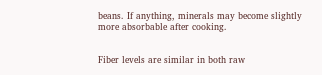beans. If anything, minerals may become slightly more absorbable after cooking.


Fiber levels are similar in both raw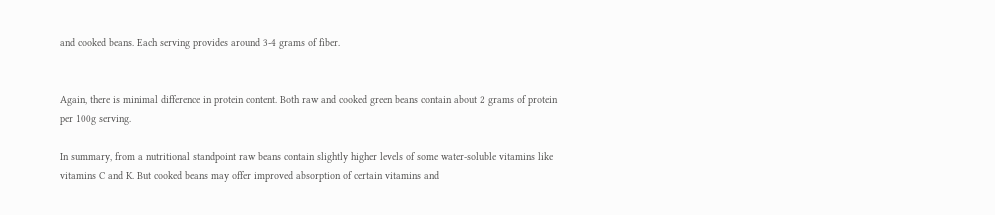and cooked beans. Each serving provides around 3-4 grams of fiber.


Again, there is minimal difference in protein content. Both raw and cooked green beans contain about 2 grams of protein per 100g serving.

In summary, from a nutritional standpoint raw beans contain slightly higher levels of some water-soluble vitamins like vitamins C and K. But cooked beans may offer improved absorption of certain vitamins and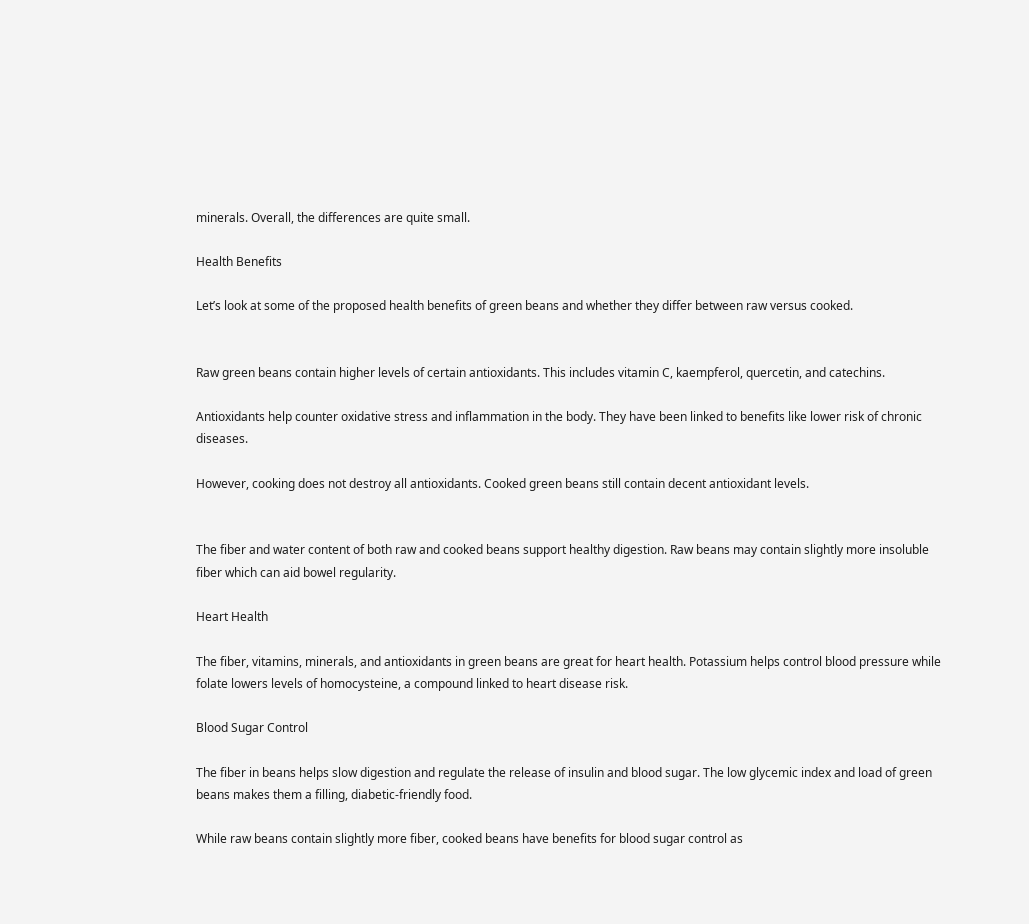minerals. Overall, the differences are quite small.

Health Benefits

Let’s look at some of the proposed health benefits of green beans and whether they differ between raw versus cooked.


Raw green beans contain higher levels of certain antioxidants. This includes vitamin C, kaempferol, quercetin, and catechins.

Antioxidants help counter oxidative stress and inflammation in the body. They have been linked to benefits like lower risk of chronic diseases.

However, cooking does not destroy all antioxidants. Cooked green beans still contain decent antioxidant levels.


The fiber and water content of both raw and cooked beans support healthy digestion. Raw beans may contain slightly more insoluble fiber which can aid bowel regularity.

Heart Health

The fiber, vitamins, minerals, and antioxidants in green beans are great for heart health. Potassium helps control blood pressure while folate lowers levels of homocysteine, a compound linked to heart disease risk.

Blood Sugar Control

The fiber in beans helps slow digestion and regulate the release of insulin and blood sugar. The low glycemic index and load of green beans makes them a filling, diabetic-friendly food.

While raw beans contain slightly more fiber, cooked beans have benefits for blood sugar control as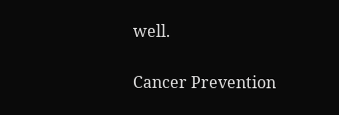well.

Cancer Prevention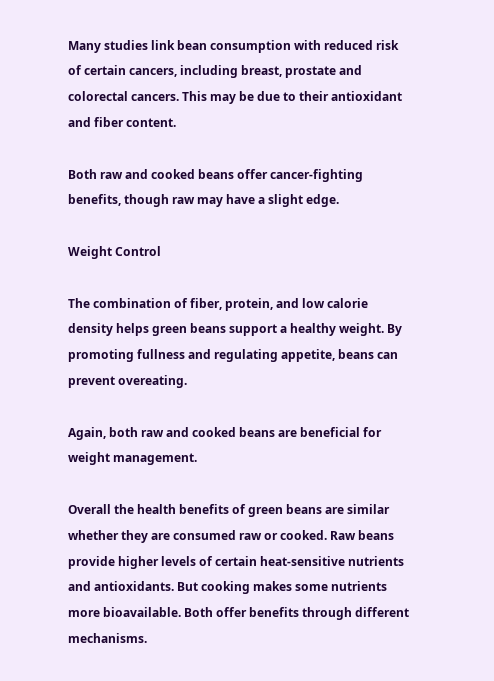Many studies link bean consumption with reduced risk of certain cancers, including breast, prostate and colorectal cancers. This may be due to their antioxidant and fiber content.

Both raw and cooked beans offer cancer-fighting benefits, though raw may have a slight edge.

Weight Control

The combination of fiber, protein, and low calorie density helps green beans support a healthy weight. By promoting fullness and regulating appetite, beans can prevent overeating.

Again, both raw and cooked beans are beneficial for weight management.

Overall the health benefits of green beans are similar whether they are consumed raw or cooked. Raw beans provide higher levels of certain heat-sensitive nutrients and antioxidants. But cooking makes some nutrients more bioavailable. Both offer benefits through different mechanisms.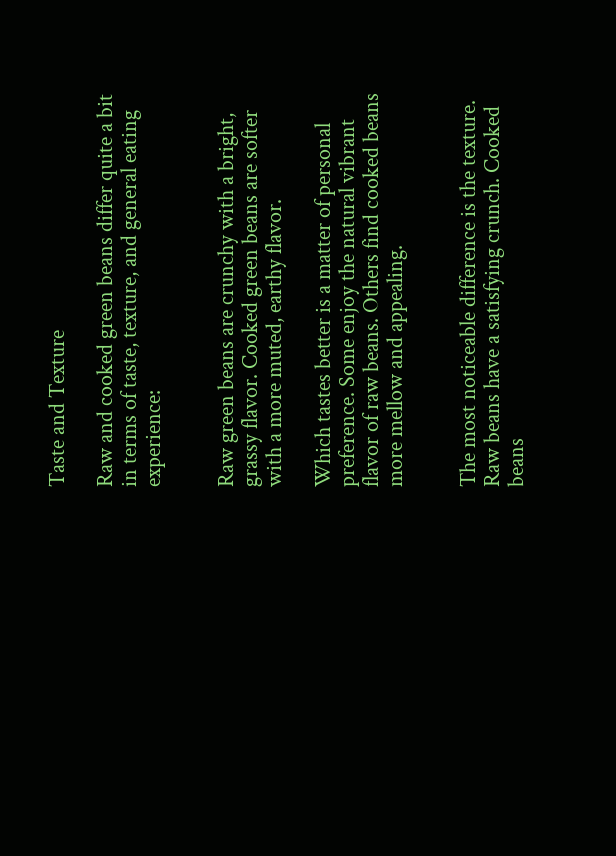Taste and Texture

Raw and cooked green beans differ quite a bit in terms of taste, texture, and general eating experience:


Raw green beans are crunchy with a bright, grassy flavor. Cooked green beans are softer with a more muted, earthy flavor.

Which tastes better is a matter of personal preference. Some enjoy the natural vibrant flavor of raw beans. Others find cooked beans more mellow and appealing.


The most noticeable difference is the texture. Raw beans have a satisfying crunch. Cooked beans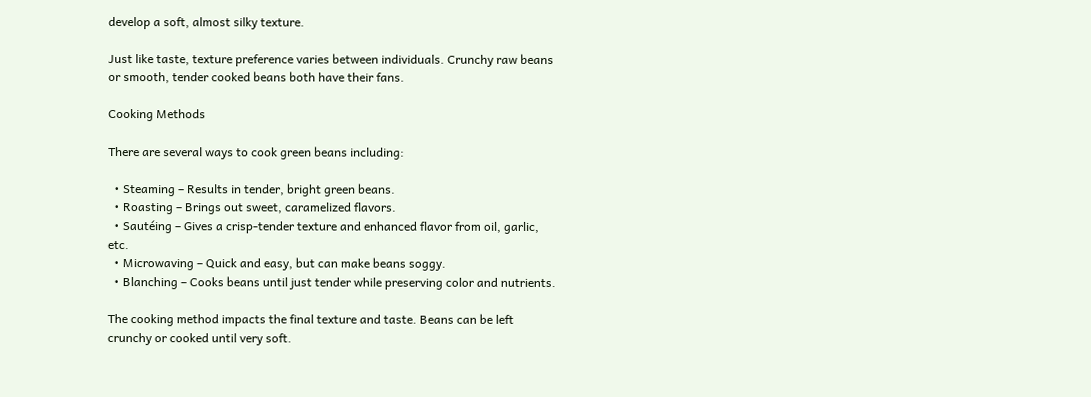develop a soft, almost silky texture.

Just like taste, texture preference varies between individuals. Crunchy raw beans or smooth, tender cooked beans both have their fans.

Cooking Methods

There are several ways to cook green beans including:

  • Steaming – Results in tender, bright green beans.
  • Roasting – Brings out sweet, caramelized flavors.
  • Sautéing – Gives a crisp-tender texture and enhanced flavor from oil, garlic, etc.
  • Microwaving – Quick and easy, but can make beans soggy.
  • Blanching – Cooks beans until just tender while preserving color and nutrients.

The cooking method impacts the final texture and taste. Beans can be left crunchy or cooked until very soft.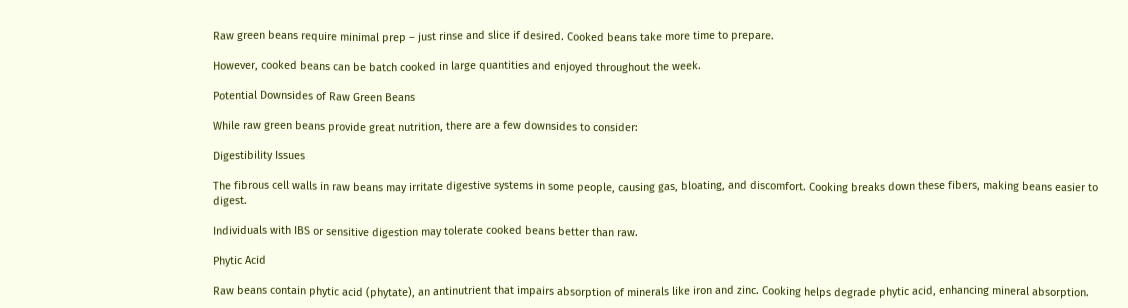Raw green beans require minimal prep – just rinse and slice if desired. Cooked beans take more time to prepare.

However, cooked beans can be batch cooked in large quantities and enjoyed throughout the week.

Potential Downsides of Raw Green Beans

While raw green beans provide great nutrition, there are a few downsides to consider:

Digestibility Issues

The fibrous cell walls in raw beans may irritate digestive systems in some people, causing gas, bloating, and discomfort. Cooking breaks down these fibers, making beans easier to digest.

Individuals with IBS or sensitive digestion may tolerate cooked beans better than raw.

Phytic Acid

Raw beans contain phytic acid (phytate), an antinutrient that impairs absorption of minerals like iron and zinc. Cooking helps degrade phytic acid, enhancing mineral absorption.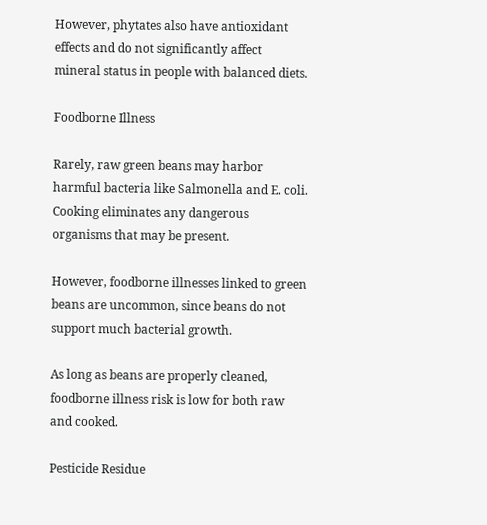However, phytates also have antioxidant effects and do not significantly affect mineral status in people with balanced diets.

Foodborne Illness

Rarely, raw green beans may harbor harmful bacteria like Salmonella and E. coli. Cooking eliminates any dangerous organisms that may be present.

However, foodborne illnesses linked to green beans are uncommon, since beans do not support much bacterial growth.

As long as beans are properly cleaned, foodborne illness risk is low for both raw and cooked.

Pesticide Residue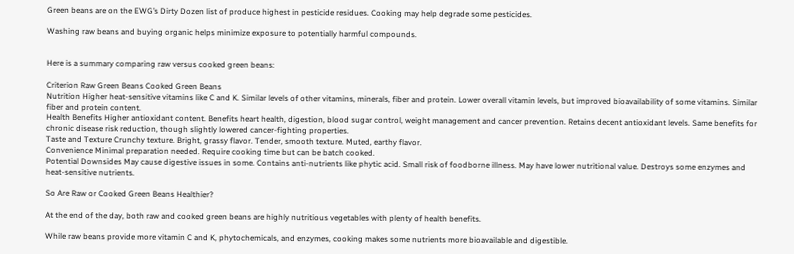Green beans are on the EWG’s Dirty Dozen list of produce highest in pesticide residues. Cooking may help degrade some pesticides.

Washing raw beans and buying organic helps minimize exposure to potentially harmful compounds.


Here is a summary comparing raw versus cooked green beans:

Criterion Raw Green Beans Cooked Green Beans
Nutrition Higher heat-sensitive vitamins like C and K. Similar levels of other vitamins, minerals, fiber and protein. Lower overall vitamin levels, but improved bioavailability of some vitamins. Similar fiber and protein content.
Health Benefits Higher antioxidant content. Benefits heart health, digestion, blood sugar control, weight management and cancer prevention. Retains decent antioxidant levels. Same benefits for chronic disease risk reduction, though slightly lowered cancer-fighting properties.
Taste and Texture Crunchy texture. Bright, grassy flavor. Tender, smooth texture. Muted, earthy flavor.
Convenience Minimal preparation needed. Require cooking time but can be batch cooked.
Potential Downsides May cause digestive issues in some. Contains anti-nutrients like phytic acid. Small risk of foodborne illness. May have lower nutritional value. Destroys some enzymes and heat-sensitive nutrients.

So Are Raw or Cooked Green Beans Healthier?

At the end of the day, both raw and cooked green beans are highly nutritious vegetables with plenty of health benefits.

While raw beans provide more vitamin C and K, phytochemicals, and enzymes, cooking makes some nutrients more bioavailable and digestible.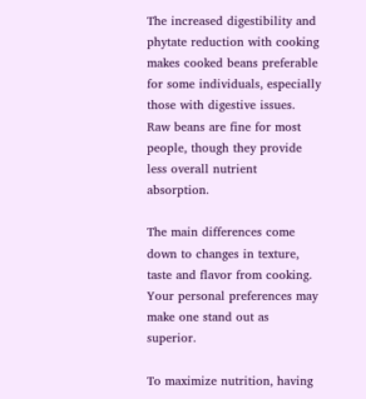The increased digestibility and phytate reduction with cooking makes cooked beans preferable for some individuals, especially those with digestive issues. Raw beans are fine for most people, though they provide less overall nutrient absorption.

The main differences come down to changes in texture, taste and flavor from cooking. Your personal preferences may make one stand out as superior.

To maximize nutrition, having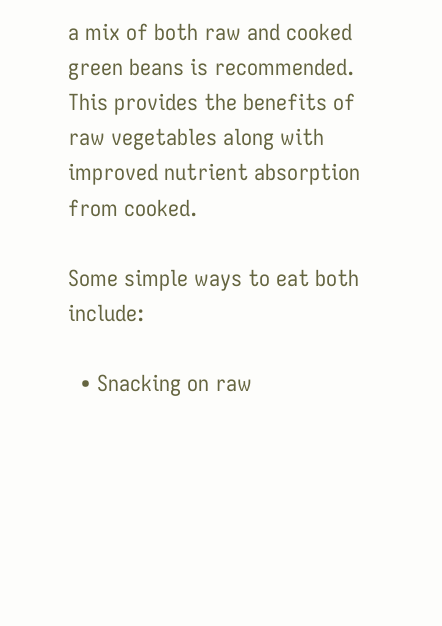a mix of both raw and cooked green beans is recommended. This provides the benefits of raw vegetables along with improved nutrient absorption from cooked.

Some simple ways to eat both include:

  • Snacking on raw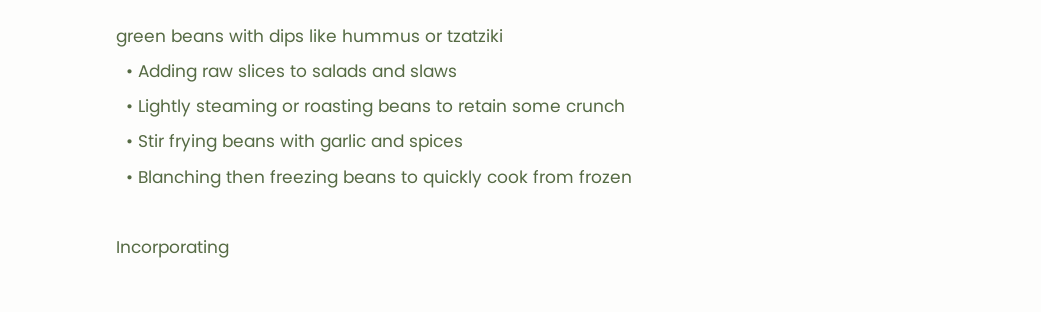green beans with dips like hummus or tzatziki
  • Adding raw slices to salads and slaws
  • Lightly steaming or roasting beans to retain some crunch
  • Stir frying beans with garlic and spices
  • Blanching then freezing beans to quickly cook from frozen

Incorporating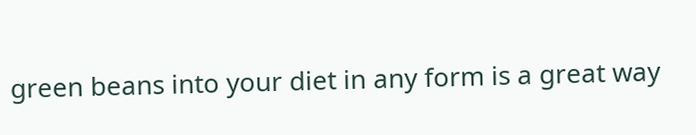green beans into your diet in any form is a great way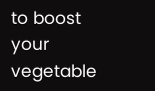to boost your vegetable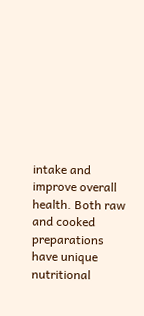intake and improve overall health. Both raw and cooked preparations have unique nutritional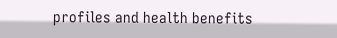profiles and health benefits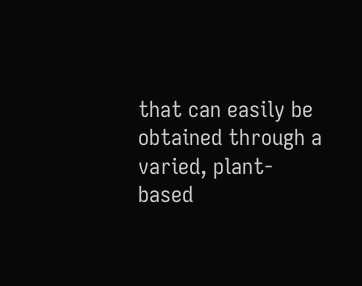that can easily be obtained through a varied, plant-based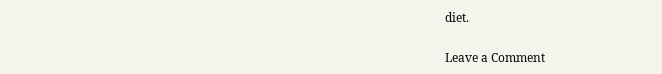diet.

Leave a Comment